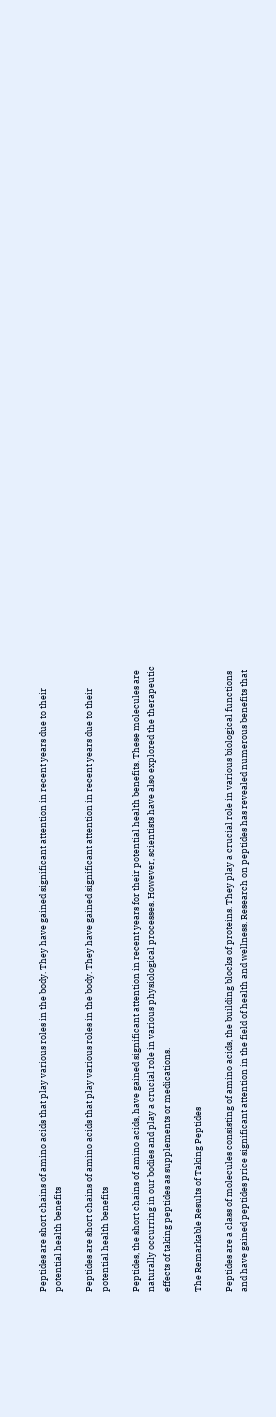Peptides are short chains of amino acids that play various roles in the body. They have gained significant attention in recent years due to their potential health benefits

Peptides are short chains of amino acids that play various roles in the body. They have gained significant attention in recent years due to their potential health benefits

Peptides, the short chains of amino acids, have gained significant attention in recent years for their potential health benefits. These molecules are naturally occurring in our bodies and play a crucial role in various physiological processes. However, scientists have also explored the therapeutic effects of taking peptides as supplements or medications.

The Remarkable Results of Taking Peptides

Peptides are a class of molecules consisting of amino acids, the building blocks of proteins. They play a crucial role in various biological functions and have gained peptides price significant attention in the field of health and wellness. Research on peptides has revealed numerous benefits that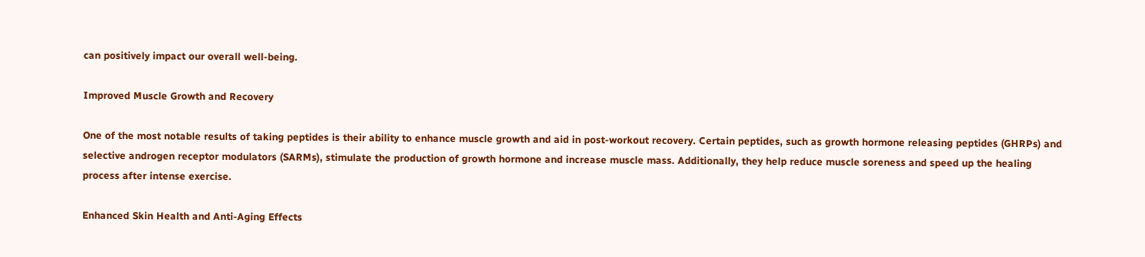can positively impact our overall well-being.

Improved Muscle Growth and Recovery

One of the most notable results of taking peptides is their ability to enhance muscle growth and aid in post-workout recovery. Certain peptides, such as growth hormone releasing peptides (GHRPs) and selective androgen receptor modulators (SARMs), stimulate the production of growth hormone and increase muscle mass. Additionally, they help reduce muscle soreness and speed up the healing process after intense exercise.

Enhanced Skin Health and Anti-Aging Effects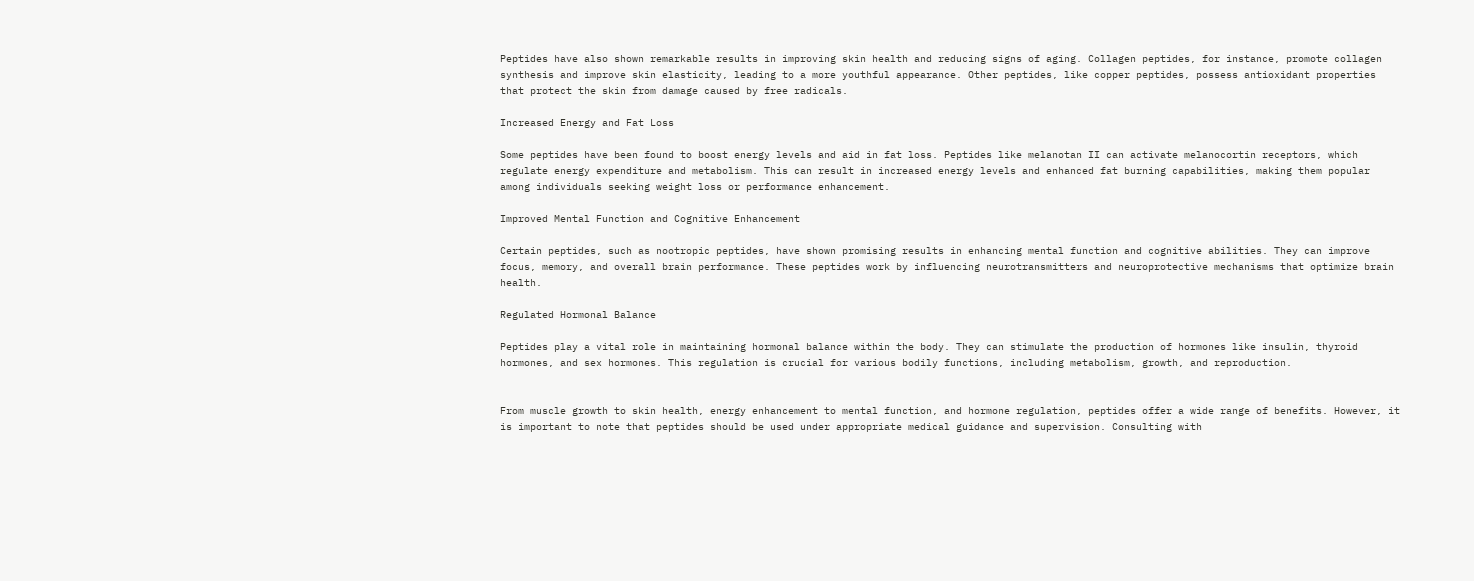Peptides have also shown remarkable results in improving skin health and reducing signs of aging. Collagen peptides, for instance, promote collagen synthesis and improve skin elasticity, leading to a more youthful appearance. Other peptides, like copper peptides, possess antioxidant properties that protect the skin from damage caused by free radicals.

Increased Energy and Fat Loss

Some peptides have been found to boost energy levels and aid in fat loss. Peptides like melanotan II can activate melanocortin receptors, which regulate energy expenditure and metabolism. This can result in increased energy levels and enhanced fat burning capabilities, making them popular among individuals seeking weight loss or performance enhancement.

Improved Mental Function and Cognitive Enhancement

Certain peptides, such as nootropic peptides, have shown promising results in enhancing mental function and cognitive abilities. They can improve focus, memory, and overall brain performance. These peptides work by influencing neurotransmitters and neuroprotective mechanisms that optimize brain health.

Regulated Hormonal Balance

Peptides play a vital role in maintaining hormonal balance within the body. They can stimulate the production of hormones like insulin, thyroid hormones, and sex hormones. This regulation is crucial for various bodily functions, including metabolism, growth, and reproduction.


From muscle growth to skin health, energy enhancement to mental function, and hormone regulation, peptides offer a wide range of benefits. However, it is important to note that peptides should be used under appropriate medical guidance and supervision. Consulting with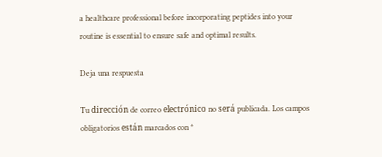a healthcare professional before incorporating peptides into your routine is essential to ensure safe and optimal results.

Deja una respuesta

Tu dirección de correo electrónico no será publicada. Los campos obligatorios están marcados con *